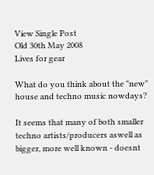View Single Post
Old 30th May 2008
Lives for gear

What do you think about the "new" house and techno music nowdays?

It seems that many of both smaller techno artists/producers aswell as bigger, more well known - doesnt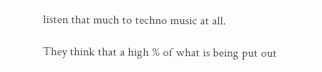listen that much to techno music at all.

They think that a high % of what is being put out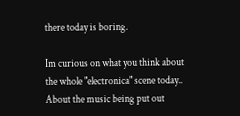there today is boring.

Im curious on what you think about the whole "electronica" scene today.. About the music being put out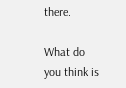there.

What do you think is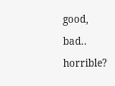good, bad.. horrible?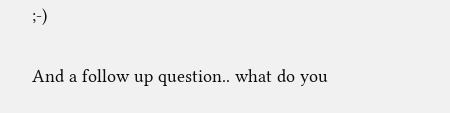;-)

And a follow up question.. what do you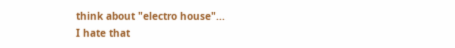think about "electro house"...
I hate that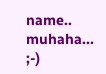name.. muhaha... ;-)